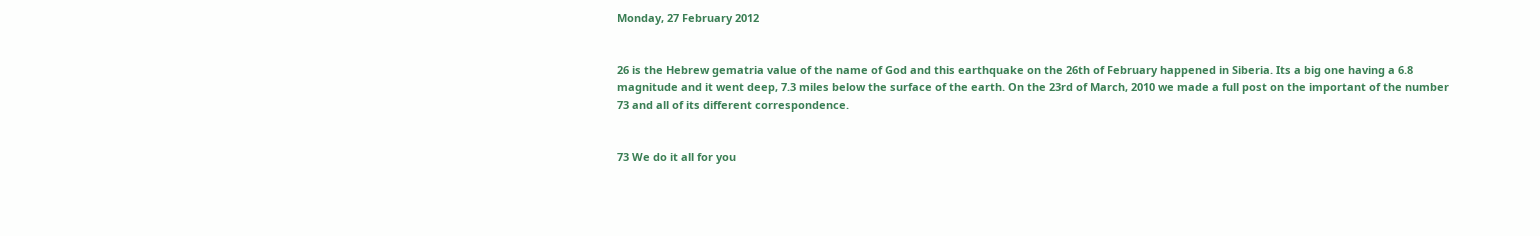Monday, 27 February 2012


26 is the Hebrew gematria value of the name of God and this earthquake on the 26th of February happened in Siberia. Its a big one having a 6.8 magnitude and it went deep, 7.3 miles below the surface of the earth. On the 23rd of March, 2010 we made a full post on the important of the number 73 and all of its different correspondence.


73 We do it all for you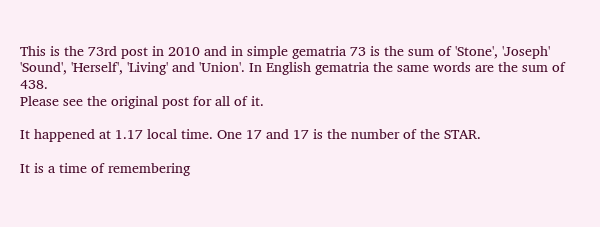This is the 73rd post in 2010 and in simple gematria 73 is the sum of 'Stone', 'Joseph' 'Sound', 'Herself', 'Living' and 'Union'. In English gematria the same words are the sum of 438.
Please see the original post for all of it.

It happened at 1.17 local time. One 17 and 17 is the number of the STAR.

It is a time of remembering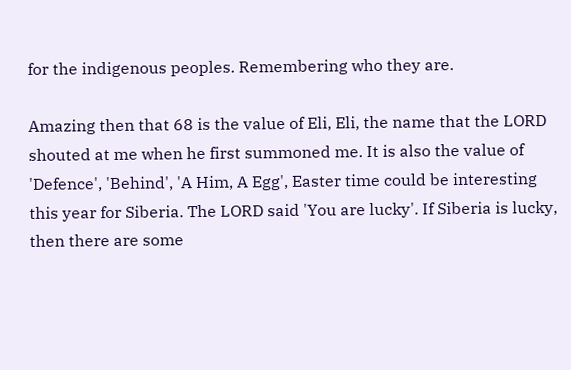for the indigenous peoples. Remembering who they are.

Amazing then that 68 is the value of Eli, Eli, the name that the LORD shouted at me when he first summoned me. It is also the value of 'Defence', 'Behind', 'A Him, A Egg', Easter time could be interesting this year for Siberia. The LORD said 'You are lucky'. If Siberia is lucky, then there are some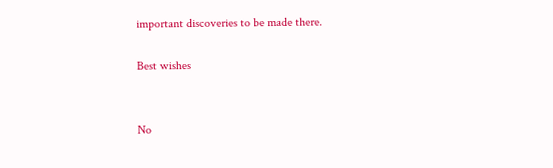important discoveries to be made there.

Best wishes


No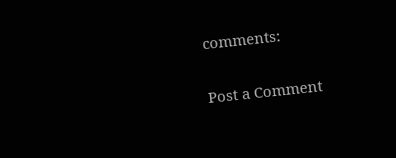comments:

Post a Comment